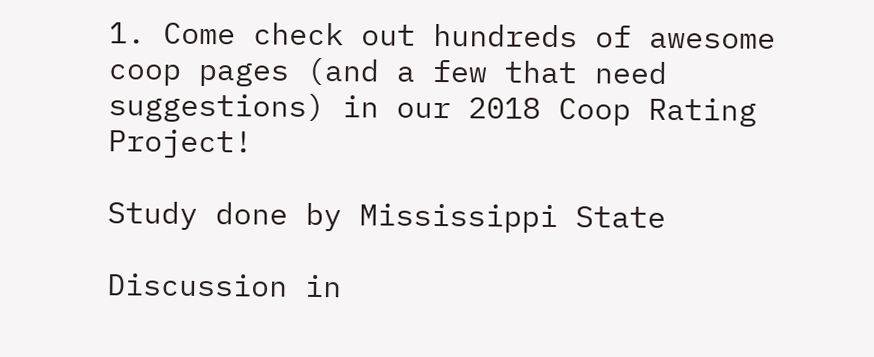1. Come check out hundreds of awesome coop pages (and a few that need suggestions) in our 2018 Coop Rating Project!

Study done by Mississippi State

Discussion in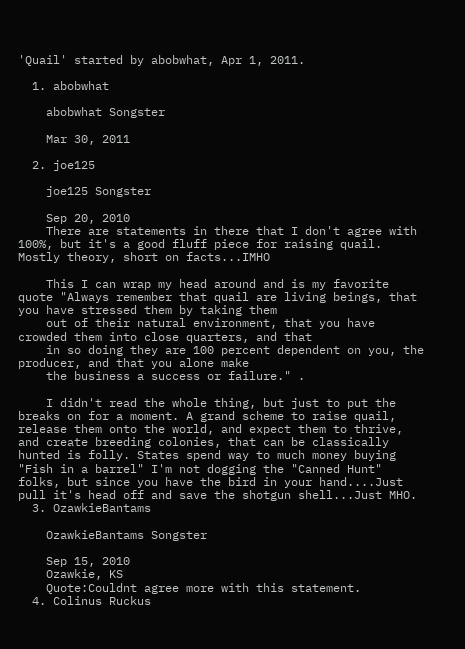'Quail' started by abobwhat, Apr 1, 2011.

  1. abobwhat

    abobwhat Songster

    Mar 30, 2011

  2. joe125

    joe125 Songster

    Sep 20, 2010
    There are statements in there that I don't agree with 100%, but it's a good fluff piece for raising quail. Mostly theory, short on facts...IMHO

    This I can wrap my head around and is my favorite quote "Always remember that quail are living beings, that you have stressed them by taking them
    out of their natural environment, that you have crowded them into close quarters, and that
    in so doing they are 100 percent dependent on you, the producer, and that you alone make
    the business a success or failure." .

    I didn't read the whole thing, but just to put the breaks on for a moment. A grand scheme to raise quail, release them onto the world, and expect them to thrive, and create breeding colonies, that can be classically hunted is folly. States spend way to much money buying "Fish in a barrel" I'm not dogging the "Canned Hunt" folks, but since you have the bird in your hand....Just pull it's head off and save the shotgun shell...Just MHO.
  3. OzawkieBantams

    OzawkieBantams Songster

    Sep 15, 2010
    Ozawkie, KS
    Quote:Couldnt agree more with this statement.
  4. Colinus Ruckus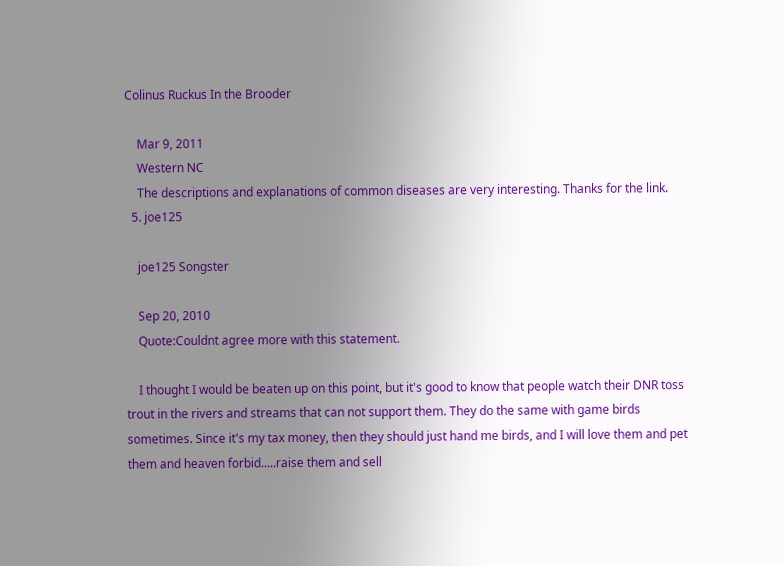Colinus Ruckus In the Brooder

    Mar 9, 2011
    Western NC
    The descriptions and explanations of common diseases are very interesting. Thanks for the link.
  5. joe125

    joe125 Songster

    Sep 20, 2010
    Quote:Couldnt agree more with this statement.

    I thought I would be beaten up on this point, but it's good to know that people watch their DNR toss trout in the rivers and streams that can not support them. They do the same with game birds sometimes. Since it's my tax money, then they should just hand me birds, and I will love them and pet them and heaven forbid.....raise them and sell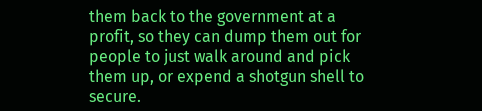them back to the government at a profit, so they can dump them out for people to just walk around and pick them up, or expend a shotgun shell to secure.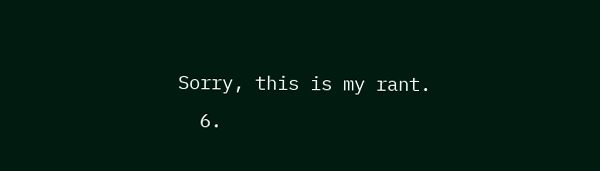Sorry, this is my rant.
  6.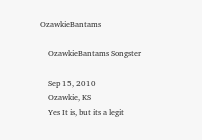OzawkieBantams

    OzawkieBantams Songster

    Sep 15, 2010
    Ozawkie, KS
    Yes It is, but its a legit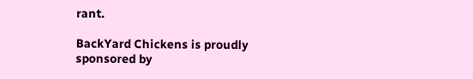rant.

BackYard Chickens is proudly sponsored by